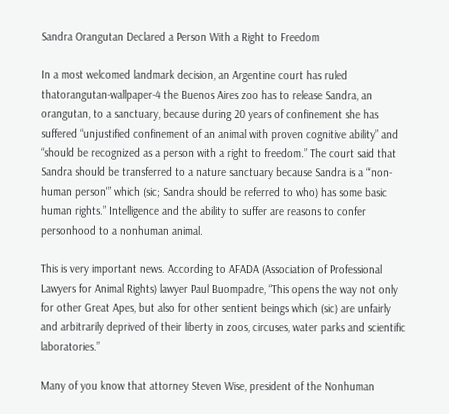Sandra Orangutan Declared a Person With a Right to Freedom

In a most welcomed landmark decision, an Argentine court has ruled thatorangutan-wallpaper-4 the Buenos Aires zoo has to release Sandra, an orangutan, to a sanctuary, because during 20 years of confinement she has suffered “unjustified confinement of an animal with proven cognitive ability” and “should be recognized as a person with a right to freedom.” The court said that Sandra should be transferred to a nature sanctuary because Sandra is a “‘non-human person'” which (sic; Sandra should be referred to who) has some basic human rights.” Intelligence and the ability to suffer are reasons to confer personhood to a nonhuman animal.

This is very important news. According to AFADA (Association of Professional Lawyers for Animal Rights) lawyer Paul Buompadre, “This opens the way not only for other Great Apes, but also for other sentient beings which (sic) are unfairly and arbitrarily deprived of their liberty in zoos, circuses, water parks and scientific laboratories.”

Many of you know that attorney Steven Wise, president of the Nonhuman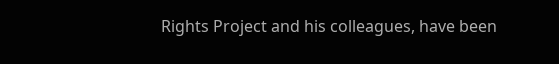Rights Project and his colleagues, have been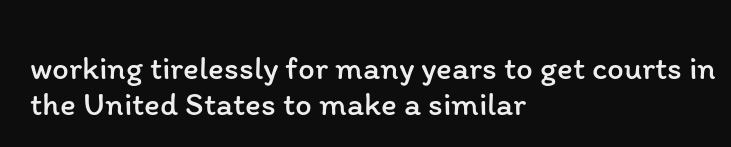working tirelessly for many years to get courts in the United States to make a similar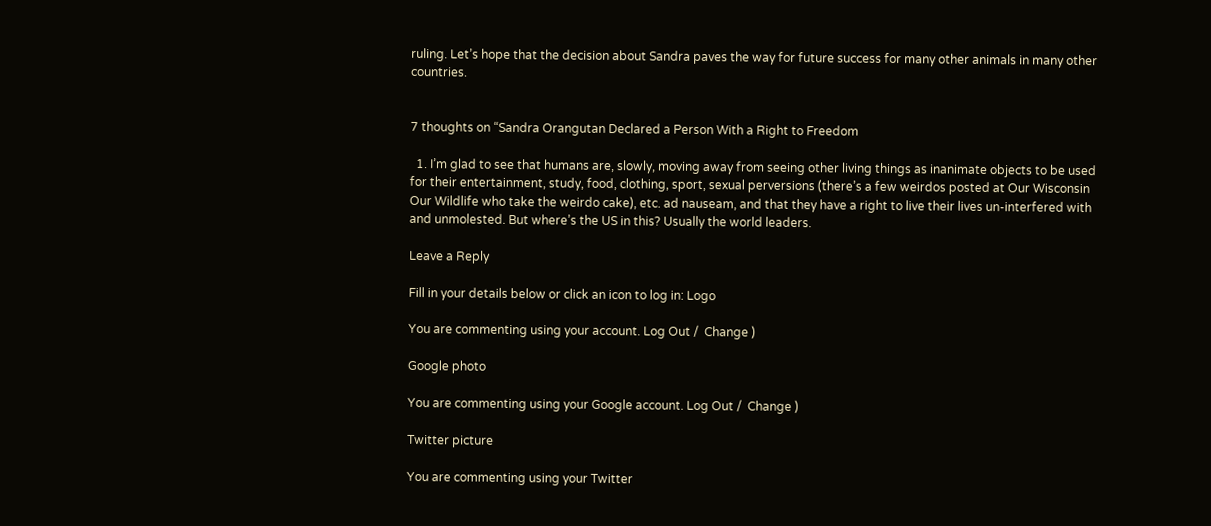ruling. Let’s hope that the decision about Sandra paves the way for future success for many other animals in many other countries.


7 thoughts on “Sandra Orangutan Declared a Person With a Right to Freedom

  1. I’m glad to see that humans are, slowly, moving away from seeing other living things as inanimate objects to be used for their entertainment, study, food, clothing, sport, sexual perversions (there’s a few weirdos posted at Our Wisconsin Our Wildlife who take the weirdo cake), etc. ad nauseam, and that they have a right to live their lives un-interfered with and unmolested. But where’s the US in this? Usually the world leaders.

Leave a Reply

Fill in your details below or click an icon to log in: Logo

You are commenting using your account. Log Out /  Change )

Google photo

You are commenting using your Google account. Log Out /  Change )

Twitter picture

You are commenting using your Twitter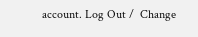account. Log Out /  Change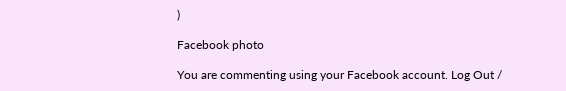)

Facebook photo

You are commenting using your Facebook account. Log Out /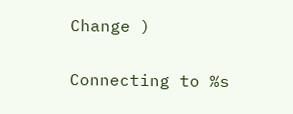Change )

Connecting to %s